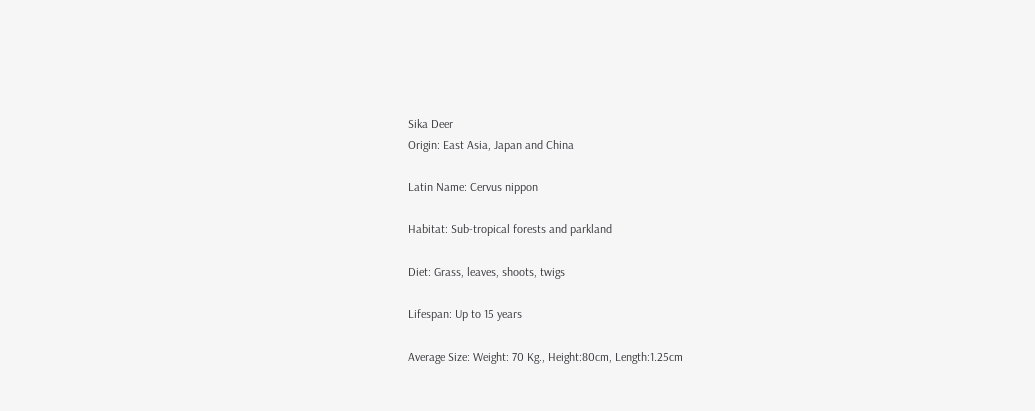Sika Deer
Origin: East Asia, Japan and China

Latin Name: Cervus nippon

Habitat: Sub-tropical forests and parkland

Diet: Grass, leaves, shoots, twigs

Lifespan: Up to 15 years

Average Size: Weight: 70 Kg., Height:80cm, Length:1.25cm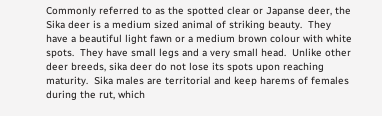Commonly referred to as the spotted clear or Japanse deer, the Sika deer is a medium sized animal of striking beauty.  They have a beautiful light fawn or a medium brown colour with white spots.  They have small legs and a very small head.  Unlike other deer breeds, sika deer do not lose its spots upon reaching maturity.  Sika males are territorial and keep harems of females during the rut, which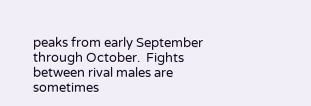peaks from early September through October.  Fights between rival males are sometimes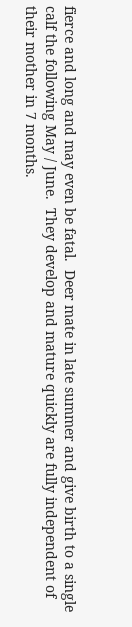fierce and long and may even be fatal.  Deer mate in late summer and give birth to a single calf the following May / June.  They develop and mature quickly are fully independent of their mother in 7 months.